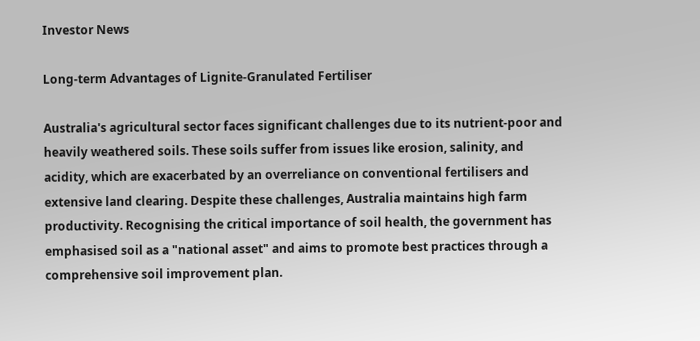Investor News

Long-term Advantages of Lignite-Granulated Fertiliser

Australia's agricultural sector faces significant challenges due to its nutrient-poor and heavily weathered soils. These soils suffer from issues like erosion, salinity, and acidity, which are exacerbated by an overreliance on conventional fertilisers and extensive land clearing. Despite these challenges, Australia maintains high farm productivity. Recognising the critical importance of soil health, the government has emphasised soil as a "national asset" and aims to promote best practices through a comprehensive soil improvement plan.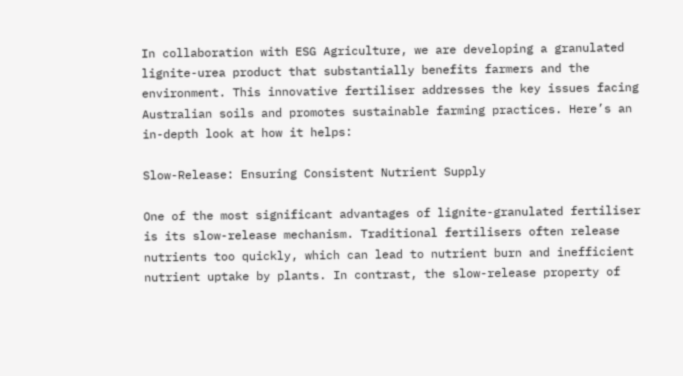In collaboration with ESG Agriculture, we are developing a granulated lignite-urea product that substantially benefits farmers and the environment. This innovative fertiliser addresses the key issues facing Australian soils and promotes sustainable farming practices. Here’s an in-depth look at how it helps:

Slow-Release: Ensuring Consistent Nutrient Supply

One of the most significant advantages of lignite-granulated fertiliser is its slow-release mechanism. Traditional fertilisers often release nutrients too quickly, which can lead to nutrient burn and inefficient nutrient uptake by plants. In contrast, the slow-release property of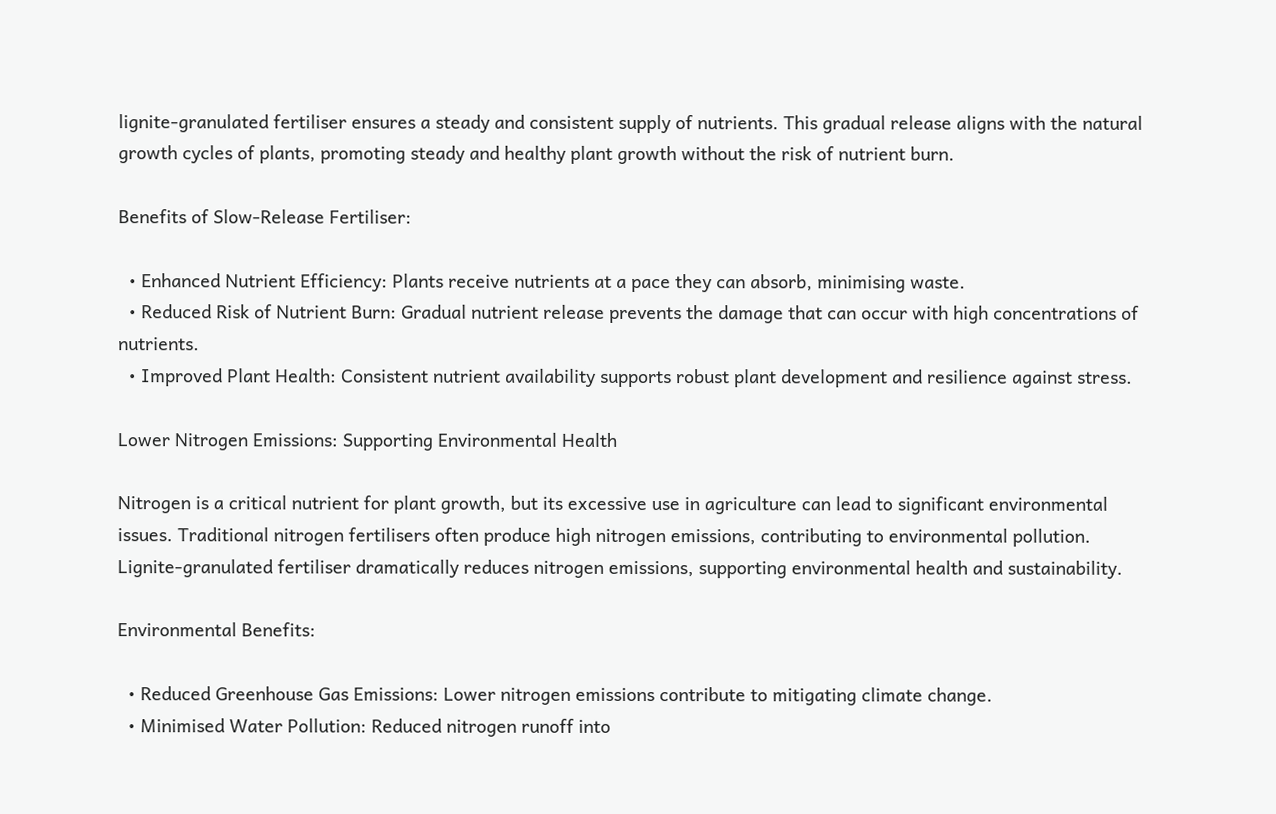lignite-granulated fertiliser ensures a steady and consistent supply of nutrients. This gradual release aligns with the natural growth cycles of plants, promoting steady and healthy plant growth without the risk of nutrient burn.

Benefits of Slow-Release Fertiliser:

  • Enhanced Nutrient Efficiency: Plants receive nutrients at a pace they can absorb, minimising waste.
  • Reduced Risk of Nutrient Burn: Gradual nutrient release prevents the damage that can occur with high concentrations of nutrients.
  • Improved Plant Health: Consistent nutrient availability supports robust plant development and resilience against stress.

Lower Nitrogen Emissions: Supporting Environmental Health

Nitrogen is a critical nutrient for plant growth, but its excessive use in agriculture can lead to significant environmental issues. Traditional nitrogen fertilisers often produce high nitrogen emissions, contributing to environmental pollution. Lignite-granulated fertiliser dramatically reduces nitrogen emissions, supporting environmental health and sustainability.

Environmental Benefits:

  • Reduced Greenhouse Gas Emissions: Lower nitrogen emissions contribute to mitigating climate change.
  • Minimised Water Pollution: Reduced nitrogen runoff into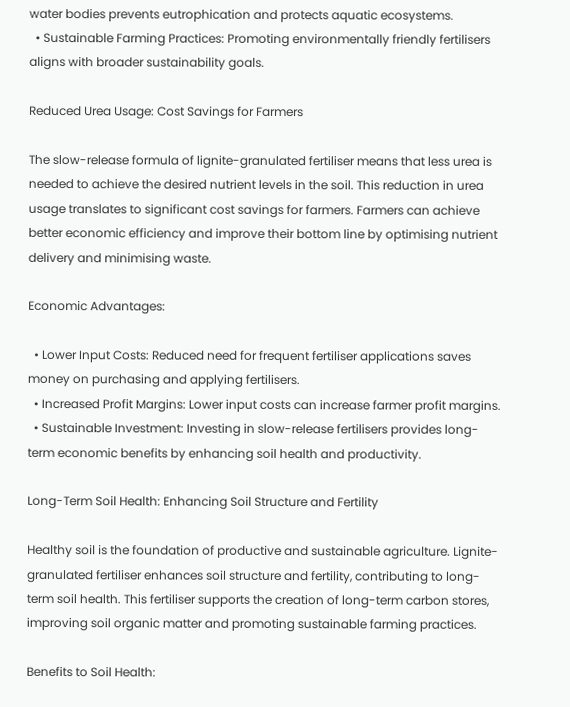water bodies prevents eutrophication and protects aquatic ecosystems.
  • Sustainable Farming Practices: Promoting environmentally friendly fertilisers aligns with broader sustainability goals.

Reduced Urea Usage: Cost Savings for Farmers

The slow-release formula of lignite-granulated fertiliser means that less urea is needed to achieve the desired nutrient levels in the soil. This reduction in urea usage translates to significant cost savings for farmers. Farmers can achieve better economic efficiency and improve their bottom line by optimising nutrient delivery and minimising waste.

Economic Advantages:

  • Lower Input Costs: Reduced need for frequent fertiliser applications saves money on purchasing and applying fertilisers.
  • Increased Profit Margins: Lower input costs can increase farmer profit margins.
  • Sustainable Investment: Investing in slow-release fertilisers provides long-term economic benefits by enhancing soil health and productivity.

Long-Term Soil Health: Enhancing Soil Structure and Fertility

Healthy soil is the foundation of productive and sustainable agriculture. Lignite-granulated fertiliser enhances soil structure and fertility, contributing to long-term soil health. This fertiliser supports the creation of long-term carbon stores, improving soil organic matter and promoting sustainable farming practices.

Benefits to Soil Health: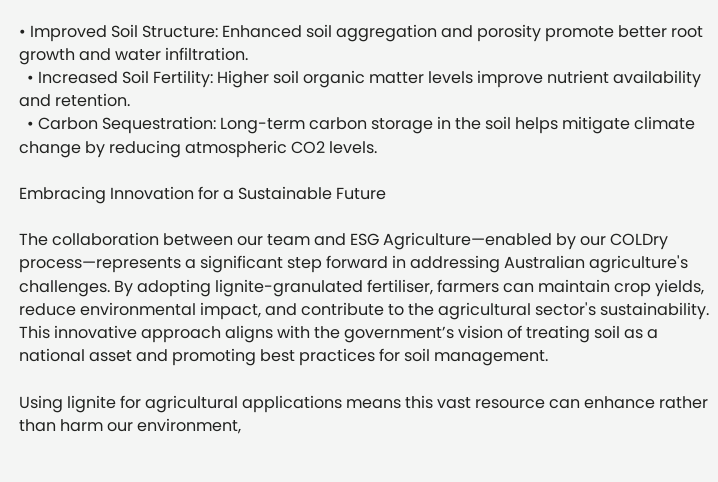• Improved Soil Structure: Enhanced soil aggregation and porosity promote better root growth and water infiltration.
  • Increased Soil Fertility: Higher soil organic matter levels improve nutrient availability and retention.
  • Carbon Sequestration: Long-term carbon storage in the soil helps mitigate climate change by reducing atmospheric CO2 levels.

Embracing Innovation for a Sustainable Future

The collaboration between our team and ESG Agriculture—enabled by our COLDry process—represents a significant step forward in addressing Australian agriculture's challenges. By adopting lignite-granulated fertiliser, farmers can maintain crop yields, reduce environmental impact, and contribute to the agricultural sector's sustainability. This innovative approach aligns with the government’s vision of treating soil as a national asset and promoting best practices for soil management.

Using lignite for agricultural applications means this vast resource can enhance rather than harm our environment,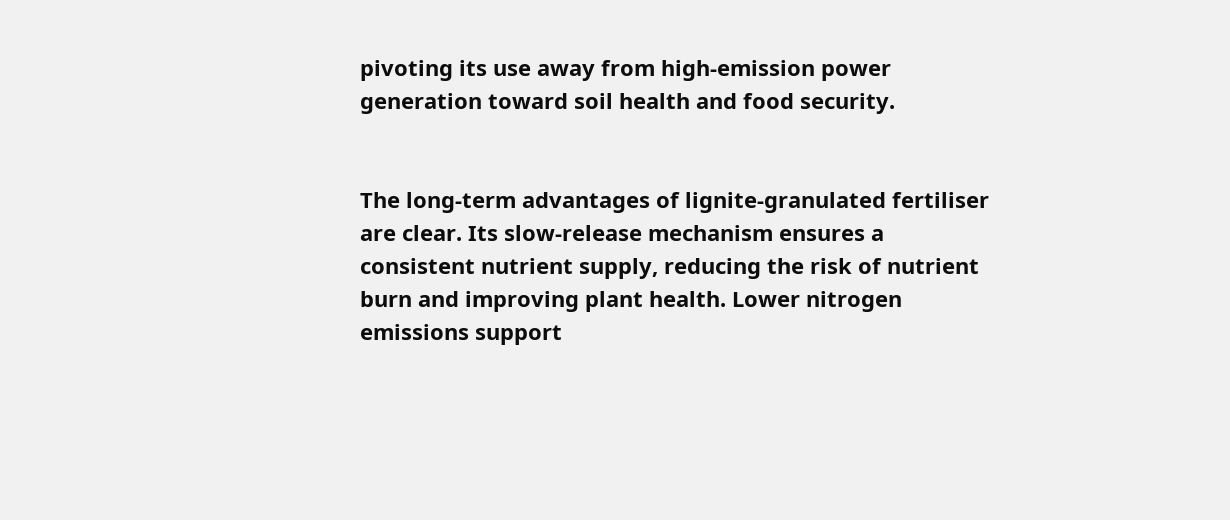pivoting its use away from high-emission power generation toward soil health and food security.


The long-term advantages of lignite-granulated fertiliser are clear. Its slow-release mechanism ensures a consistent nutrient supply, reducing the risk of nutrient burn and improving plant health. Lower nitrogen emissions support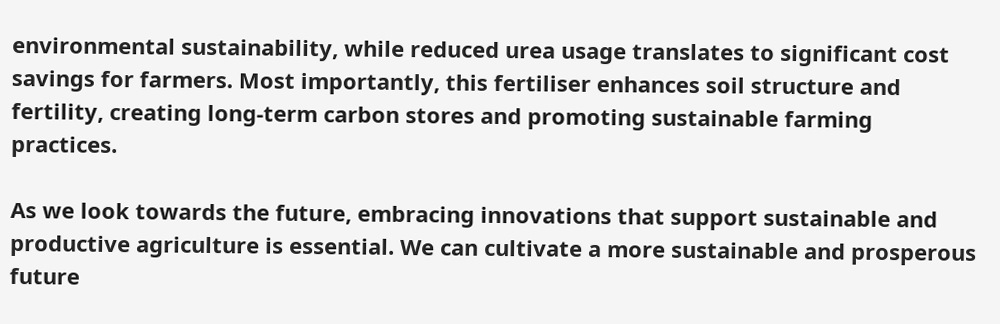environmental sustainability, while reduced urea usage translates to significant cost savings for farmers. Most importantly, this fertiliser enhances soil structure and fertility, creating long-term carbon stores and promoting sustainable farming practices.

As we look towards the future, embracing innovations that support sustainable and productive agriculture is essential. We can cultivate a more sustainable and prosperous future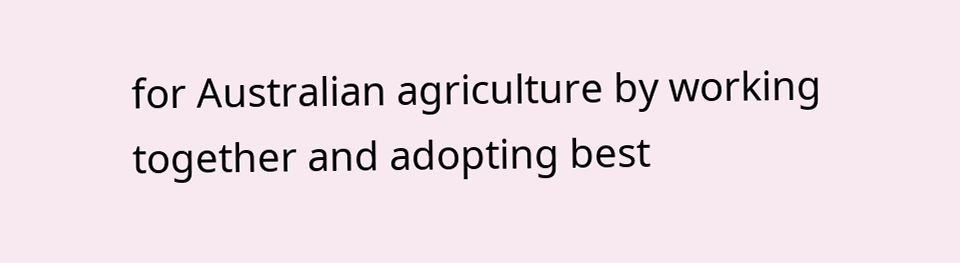for Australian agriculture by working together and adopting best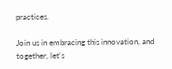practices.

Join us in embracing this innovation, and together, let's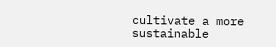cultivate a more sustainable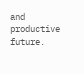and productive future.